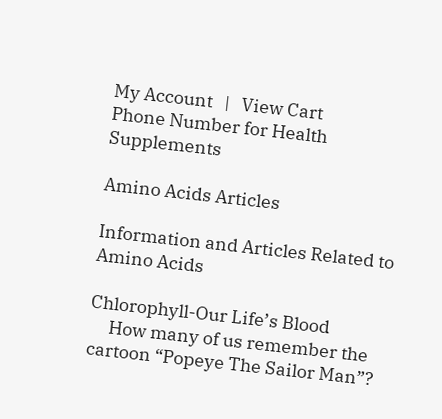My Account   |   View Cart
Phone Number for Health Supplements

Amino Acids Articles

Information and Articles Related to Amino Acids

Chlorophyll-Our Life’s Blood
     How many of us remember the cartoon “Popeye The Sailor Man”?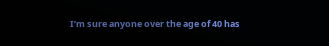I’m sure anyone over the age of 40 has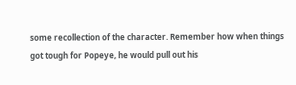some recollection of the character. Remember how when things got tough for Popeye, he would pull out his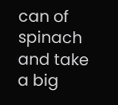can of spinach and take a big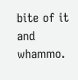bite of it and whammo.